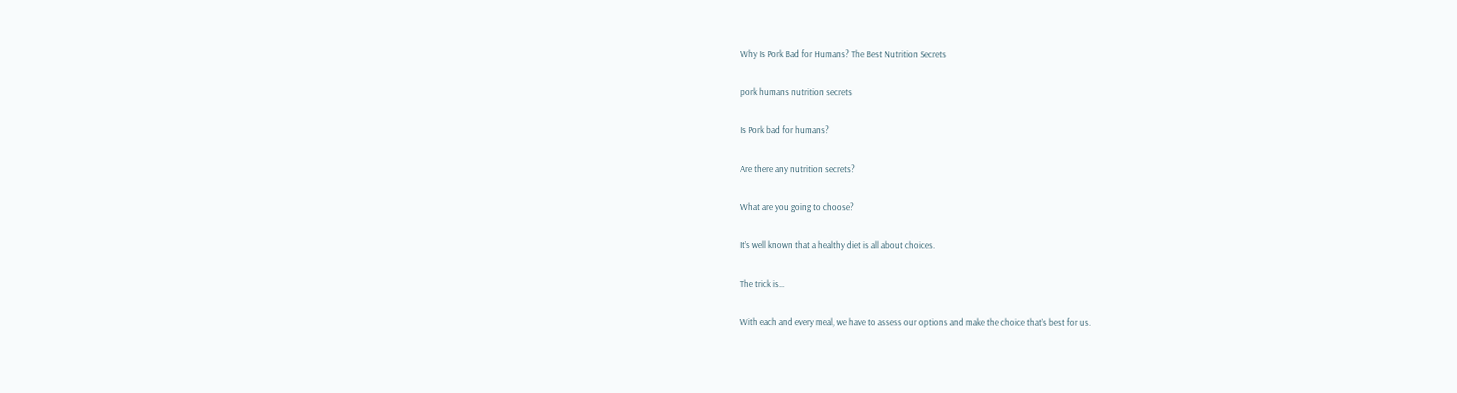Why Is Pork Bad for Humans? The Best Nutrition Secrets

pork humans nutrition secrets

Is Pork bad for humans?

Are there any nutrition secrets?

What are you going to choose?

It’s well known that a healthy diet is all about choices.

The trick is…

With each and every meal, we have to assess our options and make the choice that’s best for us.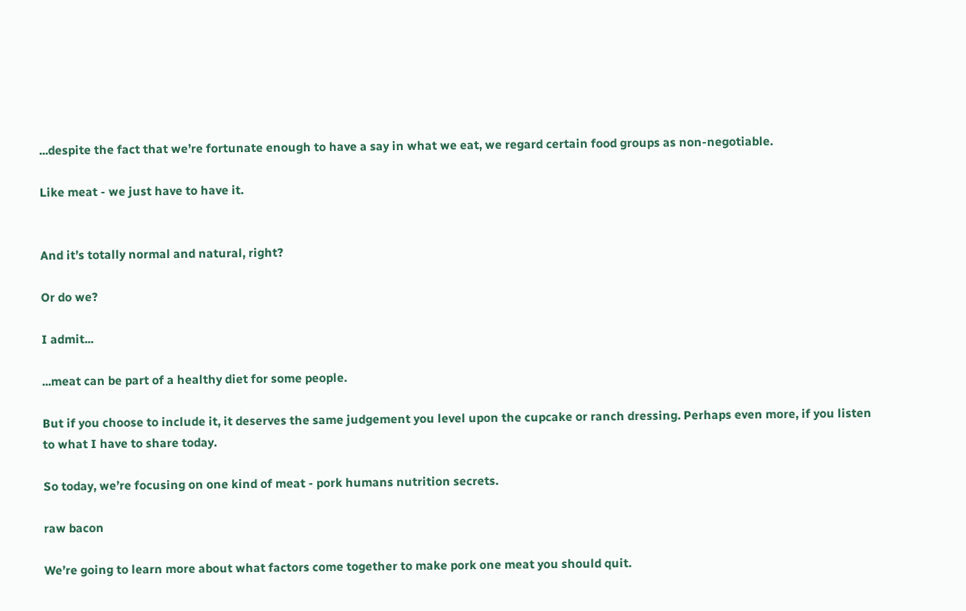...despite the fact that we’re fortunate enough to have a say in what we eat, we regard certain food groups as non-negotiable.

Like meat - we just have to have it.


And it’s totally normal and natural, right?

Or do we?

I admit...

...meat can be part of a healthy diet for some people.

But if you choose to include it, it deserves the same judgement you level upon the cupcake or ranch dressing. Perhaps even more, if you listen to what I have to share today.

So today, we’re focusing on one kind of meat - pork humans nutrition secrets.

raw bacon

We’re going to learn more about what factors come together to make pork one meat you should quit.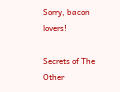Sorry, bacon lovers!

Secrets of The Other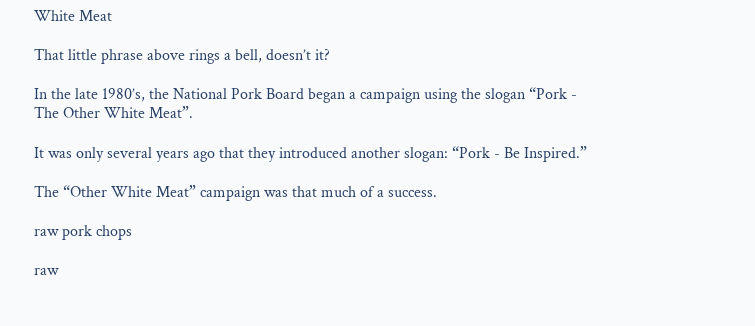White Meat

That little phrase above rings a bell, doesn’t it?

In the late 1980’s, the National Pork Board began a campaign using the slogan “Pork - The Other White Meat”.

It was only several years ago that they introduced another slogan: “Pork - Be Inspired.”

The “Other White Meat” campaign was that much of a success.

raw pork chops

raw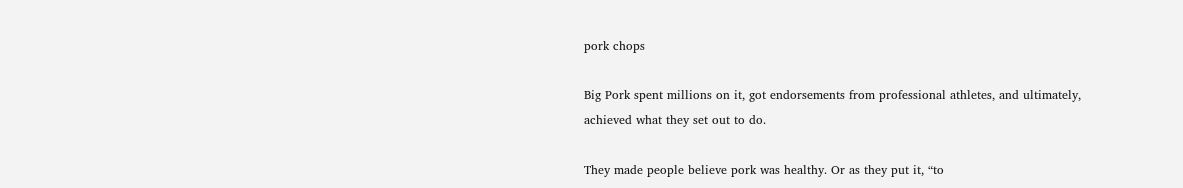pork chops

Big Pork spent millions on it, got endorsements from professional athletes, and ultimately, achieved what they set out to do.

They made people believe pork was healthy. Or as they put it, “to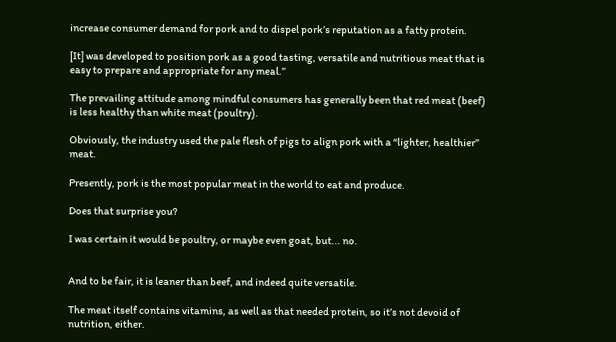increase consumer demand for pork and to dispel pork’s reputation as a fatty protein.

[It] was developed to position pork as a good tasting, versatile and nutritious meat that is easy to prepare and appropriate for any meal.”

The prevailing attitude among mindful consumers has generally been that red meat (beef) is less healthy than white meat (poultry).

Obviously, the industry used the pale flesh of pigs to align pork with a “lighter, healthier” meat.

Presently, pork is the most popular meat in the world to eat and produce.

Does that surprise you?

I was certain it would be poultry, or maybe even goat, but... no.


And to be fair, it is leaner than beef, and indeed quite versatile.

The meat itself contains vitamins, as well as that needed protein, so it’s not devoid of nutrition, either.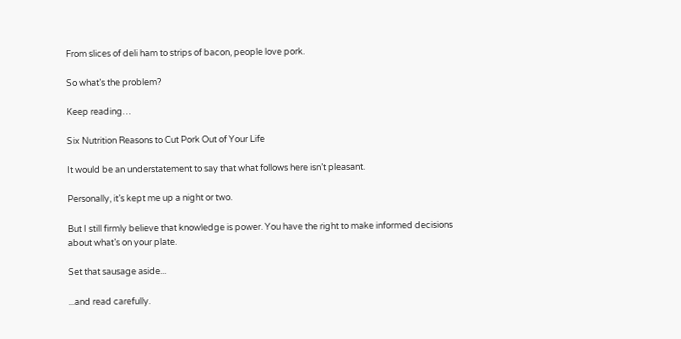From slices of deli ham to strips of bacon, people love pork.

So what’s the problem?

Keep reading…

Six Nutrition Reasons to Cut Pork Out of Your Life

It would be an understatement to say that what follows here isn’t pleasant.

Personally, it’s kept me up a night or two.

But I still firmly believe that knowledge is power. You have the right to make informed decisions about what’s on your plate.

Set that sausage aside...

...and read carefully.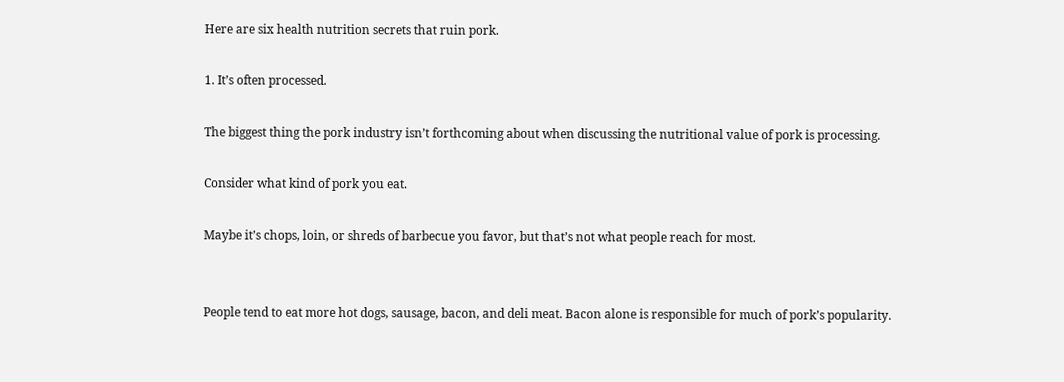Here are six health nutrition secrets that ruin pork.

1. It’s often processed.

The biggest thing the pork industry isn’t forthcoming about when discussing the nutritional value of pork is processing.

Consider what kind of pork you eat.

Maybe it’s chops, loin, or shreds of barbecue you favor, but that’s not what people reach for most.


People tend to eat more hot dogs, sausage, bacon, and deli meat. Bacon alone is responsible for much of pork’s popularity.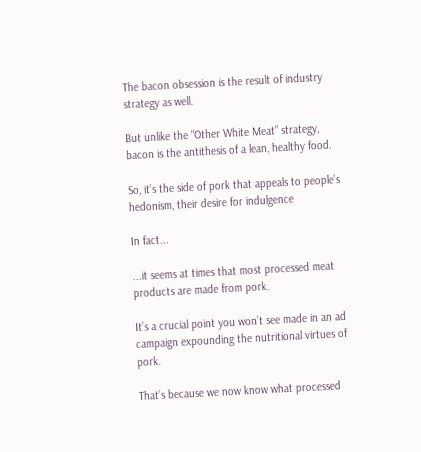The bacon obsession is the result of industry strategy as well.

But unlike the “Other White Meat” strategy, bacon is the antithesis of a lean, healthy food.

So, it’s the side of pork that appeals to people’s hedonism, their desire for indulgence

In fact...

...it seems at times that most processed meat products are made from pork.

It’s a crucial point you won’t see made in an ad campaign expounding the nutritional virtues of pork.

That’s because we now know what processed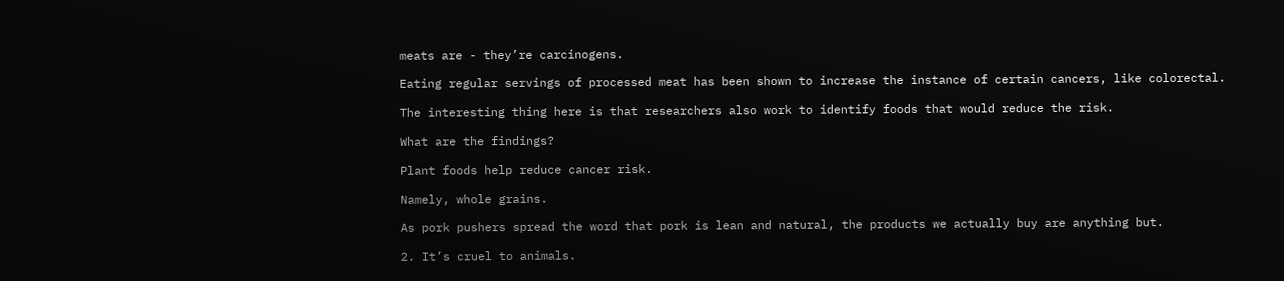meats are - they’re carcinogens.

Eating regular servings of processed meat has been shown to increase the instance of certain cancers, like colorectal.

The interesting thing here is that researchers also work to identify foods that would reduce the risk.

What are the findings?

Plant foods help reduce cancer risk.

Namely, whole grains.

As pork pushers spread the word that pork is lean and natural, the products we actually buy are anything but.

2. It’s cruel to animals.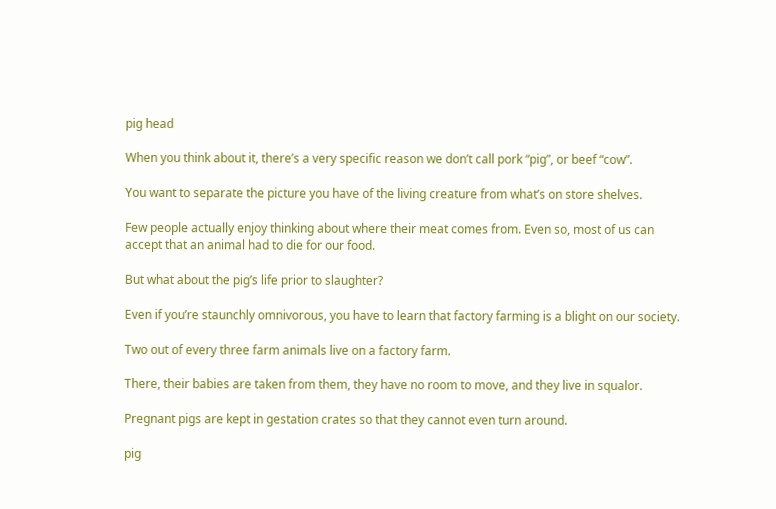pig head

When you think about it, there’s a very specific reason we don’t call pork “pig”, or beef “cow”.

You want to separate the picture you have of the living creature from what’s on store shelves.

Few people actually enjoy thinking about where their meat comes from. Even so, most of us can accept that an animal had to die for our food.

But what about the pig’s life prior to slaughter?

Even if you’re staunchly omnivorous, you have to learn that factory farming is a blight on our society.

Two out of every three farm animals live on a factory farm.

There, their babies are taken from them, they have no room to move, and they live in squalor.

Pregnant pigs are kept in gestation crates so that they cannot even turn around.

pig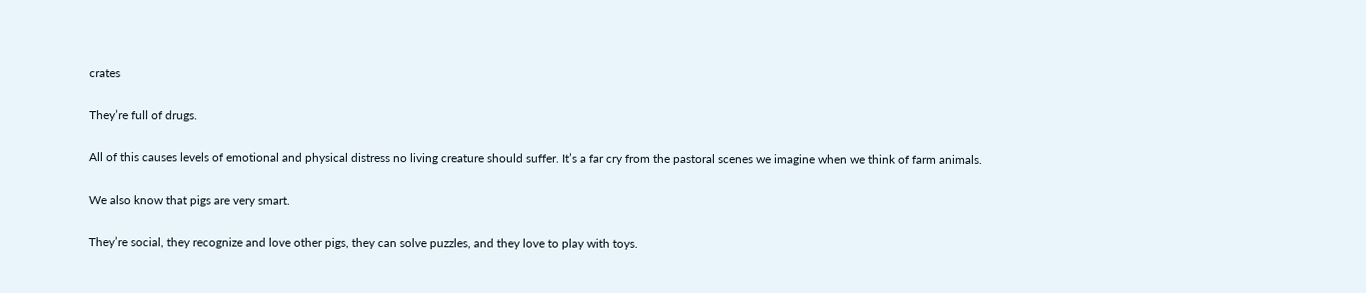crates

They’re full of drugs.

All of this causes levels of emotional and physical distress no living creature should suffer. It’s a far cry from the pastoral scenes we imagine when we think of farm animals.

We also know that pigs are very smart.

They’re social, they recognize and love other pigs, they can solve puzzles, and they love to play with toys.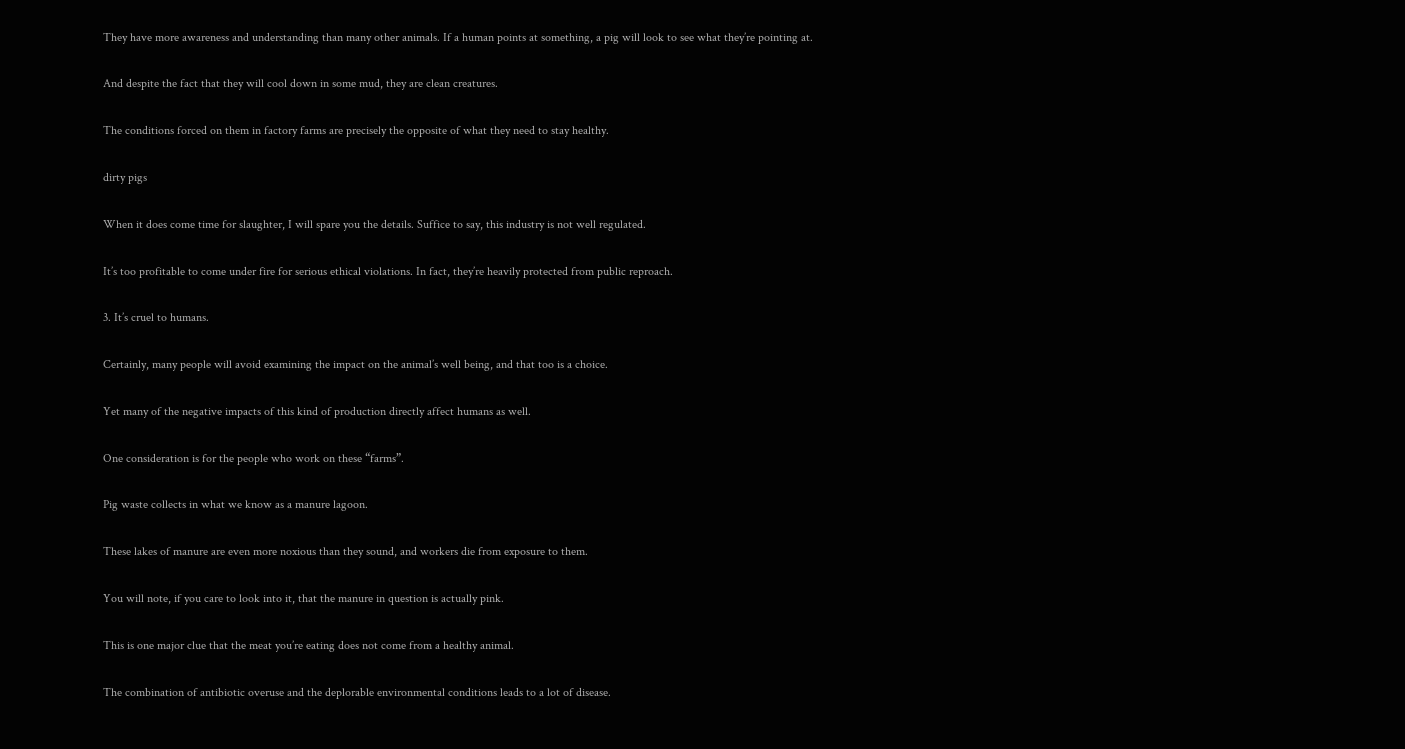They have more awareness and understanding than many other animals. If a human points at something, a pig will look to see what they’re pointing at.

And despite the fact that they will cool down in some mud, they are clean creatures.

The conditions forced on them in factory farms are precisely the opposite of what they need to stay healthy.

dirty pigs

When it does come time for slaughter, I will spare you the details. Suffice to say, this industry is not well regulated.

It’s too profitable to come under fire for serious ethical violations. In fact, they’re heavily protected from public reproach.

3. It’s cruel to humans.

Certainly, many people will avoid examining the impact on the animal’s well being, and that too is a choice.

Yet many of the negative impacts of this kind of production directly affect humans as well.

One consideration is for the people who work on these “farms”.

Pig waste collects in what we know as a manure lagoon.

These lakes of manure are even more noxious than they sound, and workers die from exposure to them.

You will note, if you care to look into it, that the manure in question is actually pink.

This is one major clue that the meat you’re eating does not come from a healthy animal.

The combination of antibiotic overuse and the deplorable environmental conditions leads to a lot of disease.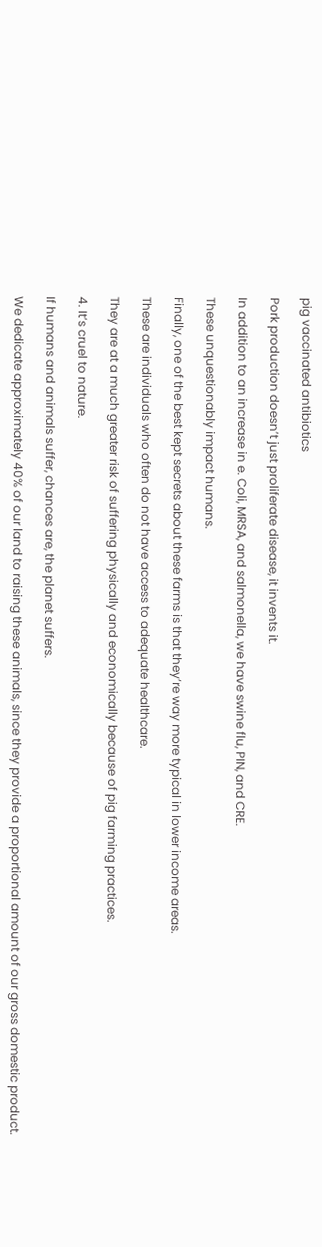pig vaccinated antibiotics

Pork production doesn’t just proliferate disease, it invents it.

In addition to an increase in e. Coli, MRSA, and salmonella, we have swine flu, PIN, and CRE.

These unquestionably impact humans.

Finally, one of the best kept secrets about these farms is that they’re way more typical in lower income areas.

These are individuals who often do not have access to adequate healthcare.

They are at a much greater risk of suffering physically and economically because of pig farming practices.

4. It’s cruel to nature.

If humans and animals suffer, chances are, the planet suffers.

We dedicate approximately 40% of our land to raising these animals, since they provide a proportional amount of our gross domestic product.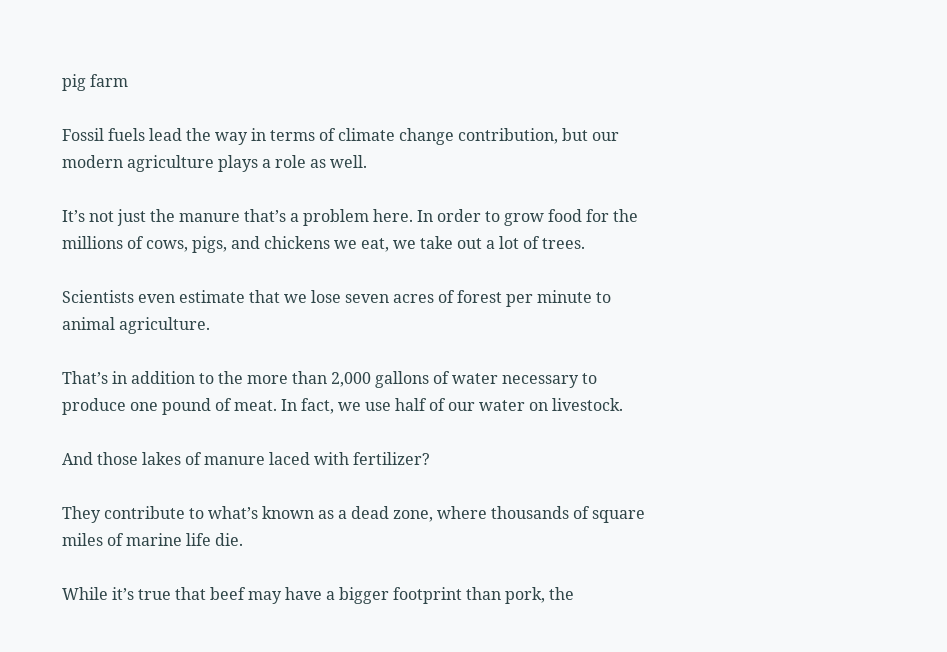pig farm

Fossil fuels lead the way in terms of climate change contribution, but our modern agriculture plays a role as well.

It’s not just the manure that’s a problem here. In order to grow food for the millions of cows, pigs, and chickens we eat, we take out a lot of trees.

Scientists even estimate that we lose seven acres of forest per minute to animal agriculture.

That’s in addition to the more than 2,000 gallons of water necessary to produce one pound of meat. In fact, we use half of our water on livestock.

And those lakes of manure laced with fertilizer?

They contribute to what’s known as a dead zone, where thousands of square miles of marine life die.

While it’s true that beef may have a bigger footprint than pork, the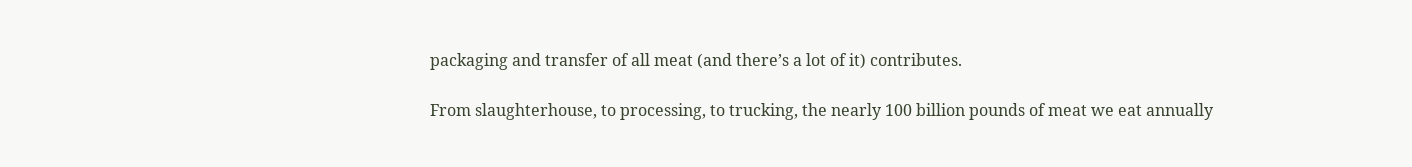packaging and transfer of all meat (and there’s a lot of it) contributes.

From slaughterhouse, to processing, to trucking, the nearly 100 billion pounds of meat we eat annually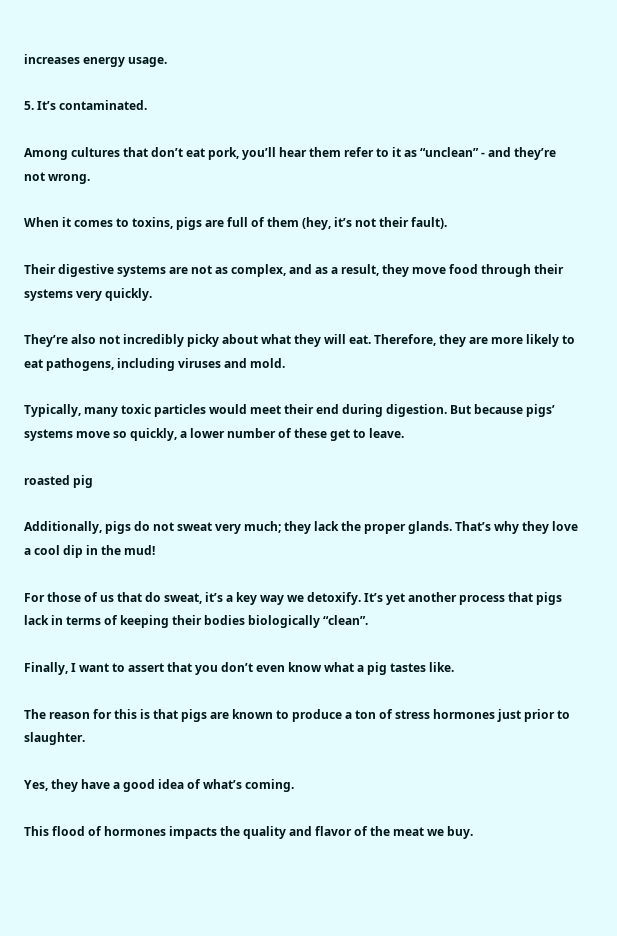increases energy usage.

5. It’s contaminated.

Among cultures that don’t eat pork, you’ll hear them refer to it as “unclean” - and they’re not wrong.

When it comes to toxins, pigs are full of them (hey, it’s not their fault).

Their digestive systems are not as complex, and as a result, they move food through their systems very quickly.

They’re also not incredibly picky about what they will eat. Therefore, they are more likely to eat pathogens, including viruses and mold.

Typically, many toxic particles would meet their end during digestion. But because pigs’ systems move so quickly, a lower number of these get to leave.

roasted pig

Additionally, pigs do not sweat very much; they lack the proper glands. That’s why they love a cool dip in the mud!

For those of us that do sweat, it’s a key way we detoxify. It’s yet another process that pigs lack in terms of keeping their bodies biologically “clean”.

Finally, I want to assert that you don’t even know what a pig tastes like.

The reason for this is that pigs are known to produce a ton of stress hormones just prior to slaughter.

Yes, they have a good idea of what’s coming.

This flood of hormones impacts the quality and flavor of the meat we buy.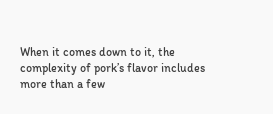When it comes down to it, the complexity of pork’s flavor includes more than a few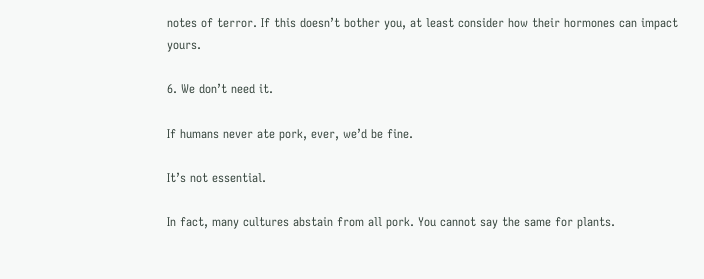notes of terror. If this doesn’t bother you, at least consider how their hormones can impact yours.

6. We don’t need it.

If humans never ate pork, ever, we’d be fine.

It’s not essential.

In fact, many cultures abstain from all pork. You cannot say the same for plants.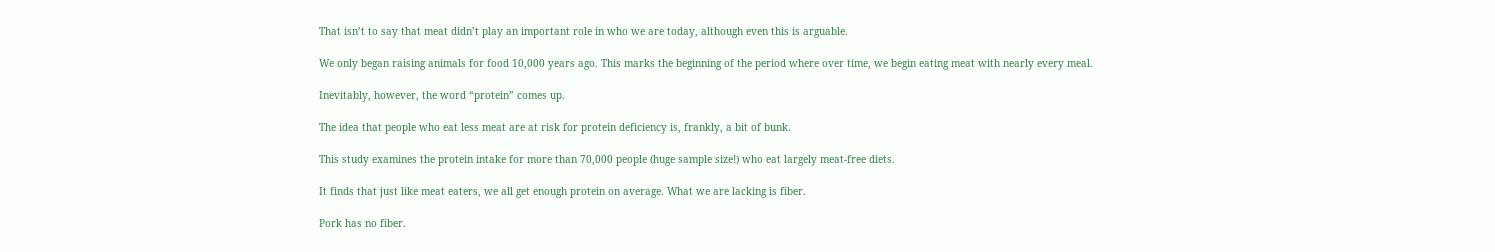That isn’t to say that meat didn’t play an important role in who we are today, although even this is arguable.

We only began raising animals for food 10,000 years ago. This marks the beginning of the period where over time, we begin eating meat with nearly every meal.

Inevitably, however, the word “protein” comes up.

The idea that people who eat less meat are at risk for protein deficiency is, frankly, a bit of bunk.

This study examines the protein intake for more than 70,000 people (huge sample size!) who eat largely meat-free diets.

It finds that just like meat eaters, we all get enough protein on average. What we are lacking is fiber.

Pork has no fiber.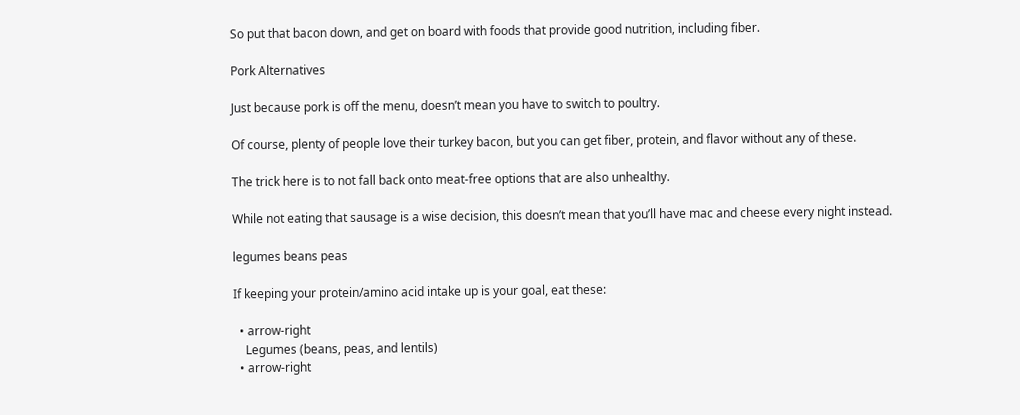So put that bacon down, and get on board with foods that provide good nutrition, including fiber.

Pork Alternatives

Just because pork is off the menu, doesn’t mean you have to switch to poultry.

Of course, plenty of people love their turkey bacon, but you can get fiber, protein, and flavor without any of these.

The trick here is to not fall back onto meat-free options that are also unhealthy.

While not eating that sausage is a wise decision, this doesn’t mean that you’ll have mac and cheese every night instead.

legumes beans peas

If keeping your protein/amino acid intake up is your goal, eat these:

  • arrow-right
    Legumes (beans, peas, and lentils)
  • arrow-right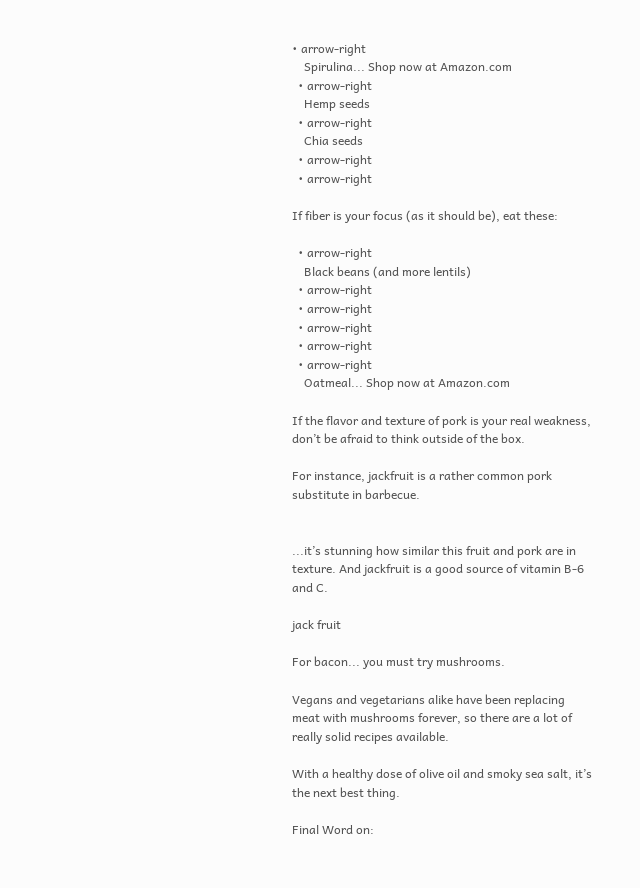• arrow-right
    Spirulina... Shop now at Amazon.com
  • arrow-right
    Hemp seeds
  • arrow-right
    Chia seeds
  • arrow-right
  • arrow-right

If fiber is your focus (as it should be), eat these:

  • arrow-right
    Black beans (and more lentils)
  • arrow-right
  • arrow-right
  • arrow-right
  • arrow-right
  • arrow-right
    Oatmeal... Shop now at Amazon.com

If the flavor and texture of pork is your real weakness, don’t be afraid to think outside of the box.

For instance, jackfruit is a rather common pork substitute in barbecue.


...it’s stunning how similar this fruit and pork are in texture. And jackfruit is a good source of vitamin B-6 and C.

jack fruit

For bacon... you must try mushrooms.

Vegans and vegetarians alike have been replacing meat with mushrooms forever, so there are a lot of really solid recipes available.

With a healthy dose of olive oil and smoky sea salt, it’s the next best thing.

Final Word on: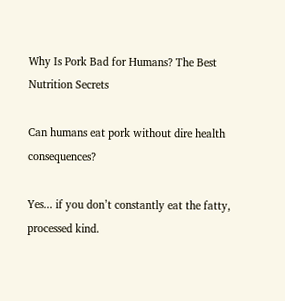Why Is Pork Bad for Humans? The Best Nutrition Secrets

Can humans eat pork without dire health consequences?

Yes... if you don’t constantly eat the fatty, processed kind.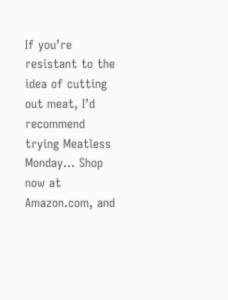If you’re resistant to the idea of cutting out meat, I’d recommend trying Meatless Monday... Shop now at Amazon.com, and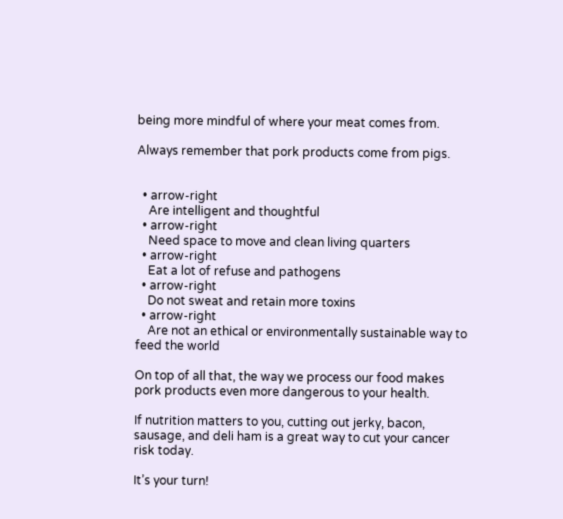being more mindful of where your meat comes from.

Always remember that pork products come from pigs.


  • arrow-right
    Are intelligent and thoughtful
  • arrow-right
    Need space to move and clean living quarters
  • arrow-right
    Eat a lot of refuse and pathogens
  • arrow-right
    Do not sweat and retain more toxins
  • arrow-right
    Are not an ethical or environmentally sustainable way to feed the world

On top of all that, the way we process our food makes pork products even more dangerous to your health.

If nutrition matters to you, cutting out jerky, bacon, sausage, and deli ham is a great way to cut your cancer risk today.

It’s your turn!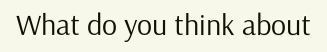What do you think about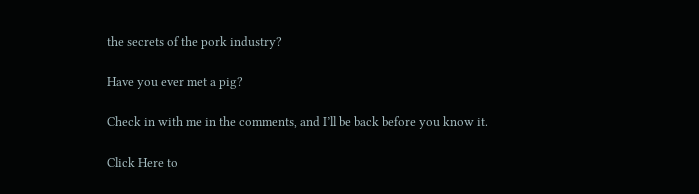the secrets of the pork industry?

Have you ever met a pig?

Check in with me in the comments, and I’ll be back before you know it.

Click Here to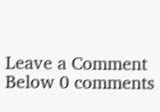Leave a Comment Below 0 comments